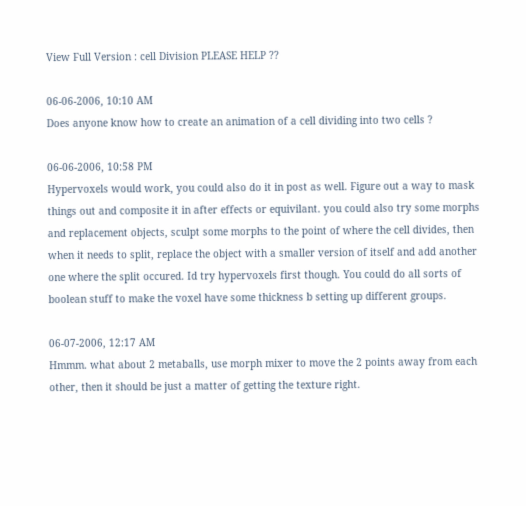View Full Version : cell Division PLEASE HELP ??

06-06-2006, 10:10 AM
Does anyone know how to create an animation of a cell dividing into two cells ?

06-06-2006, 10:58 PM
Hypervoxels would work, you could also do it in post as well. Figure out a way to mask things out and composite it in after effects or equivilant. you could also try some morphs and replacement objects, sculpt some morphs to the point of where the cell divides, then when it needs to split, replace the object with a smaller version of itself and add another one where the split occured. Id try hypervoxels first though. You could do all sorts of boolean stuff to make the voxel have some thickness b setting up different groups.

06-07-2006, 12:17 AM
Hmmm. what about 2 metaballs, use morph mixer to move the 2 points away from each other, then it should be just a matter of getting the texture right.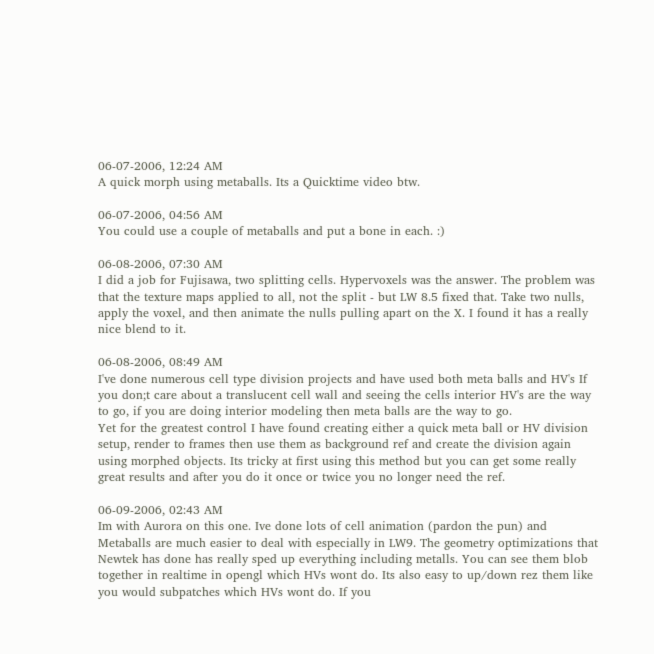06-07-2006, 12:24 AM
A quick morph using metaballs. Its a Quicktime video btw.

06-07-2006, 04:56 AM
You could use a couple of metaballs and put a bone in each. :)

06-08-2006, 07:30 AM
I did a job for Fujisawa, two splitting cells. Hypervoxels was the answer. The problem was that the texture maps applied to all, not the split - but LW 8.5 fixed that. Take two nulls, apply the voxel, and then animate the nulls pulling apart on the X. I found it has a really nice blend to it.

06-08-2006, 08:49 AM
I've done numerous cell type division projects and have used both meta balls and HV's If you don;t care about a translucent cell wall and seeing the cells interior HV's are the way to go, if you are doing interior modeling then meta balls are the way to go.
Yet for the greatest control I have found creating either a quick meta ball or HV division setup, render to frames then use them as background ref and create the division again using morphed objects. Its tricky at first using this method but you can get some really great results and after you do it once or twice you no longer need the ref.

06-09-2006, 02:43 AM
Im with Aurora on this one. Ive done lots of cell animation (pardon the pun) and Metaballs are much easier to deal with especially in LW9. The geometry optimizations that Newtek has done has really sped up everything including metalls. You can see them blob together in realtime in opengl which HVs wont do. Its also easy to up/down rez them like you would subpatches which HVs wont do. If you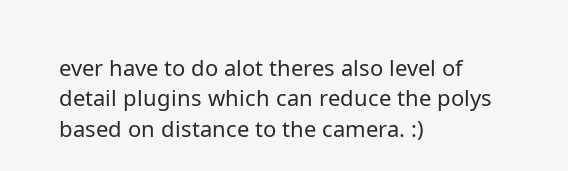ever have to do alot theres also level of detail plugins which can reduce the polys based on distance to the camera. :)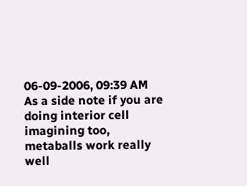06-09-2006, 09:39 AM
As a side note if you are doing interior cell imagining too, metaballs work really well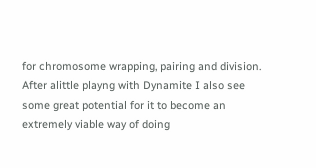for chromosome wrapping, pairing and division.
After alittle playng with Dynamite I also see some great potential for it to become an extremely viable way of doing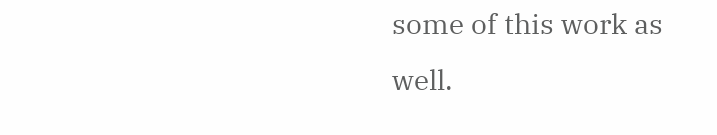some of this work as well.